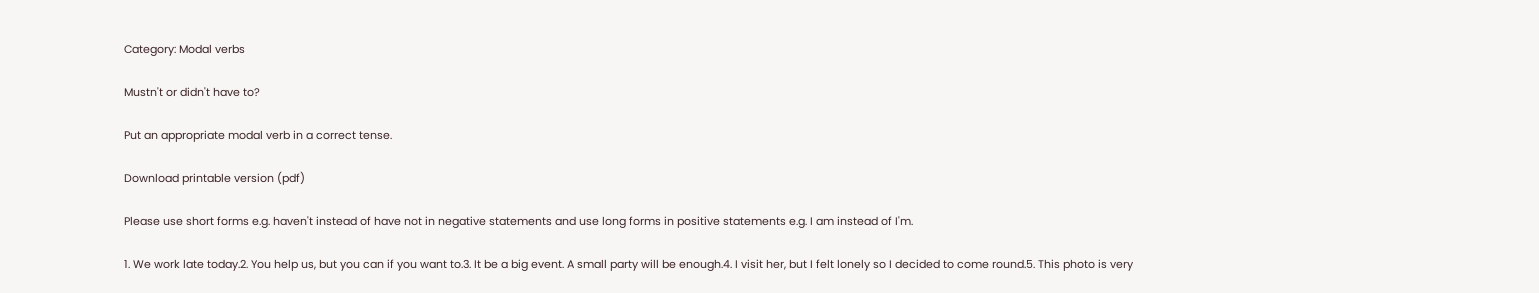Category: Modal verbs

Mustn't or didn't have to?

Put an appropriate modal verb in a correct tense.

Download printable version (pdf)

Please use short forms e.g. haven't instead of have not in negative statements and use long forms in positive statements e.g. I am instead of I'm.

1. We work late today.2. You help us, but you can if you want to.3. It be a big event. A small party will be enough.4. I visit her, but I felt lonely so I decided to come round.5. This photo is very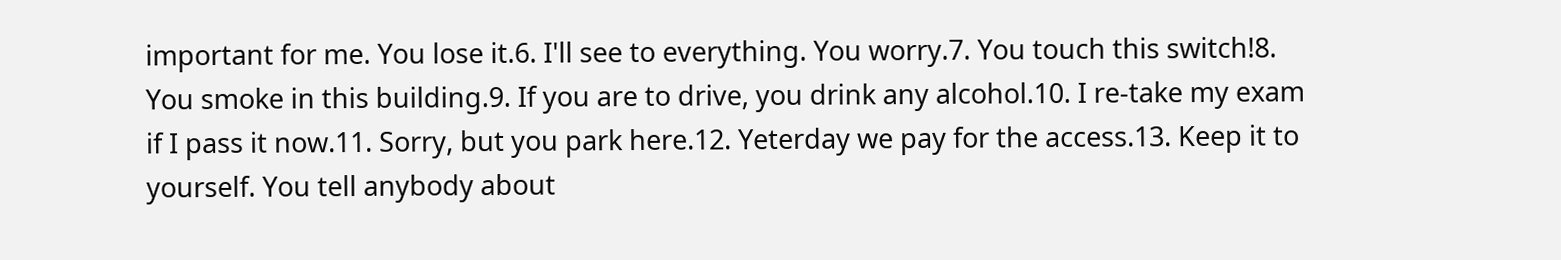important for me. You lose it.6. I'll see to everything. You worry.7. You touch this switch!8. You smoke in this building.9. If you are to drive, you drink any alcohol.10. I re-take my exam if I pass it now.11. Sorry, but you park here.12. Yeterday we pay for the access.13. Keep it to yourself. You tell anybody about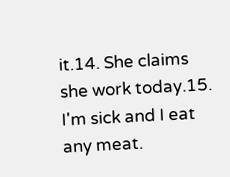it.14. She claims she work today.15. I'm sick and I eat any meat.